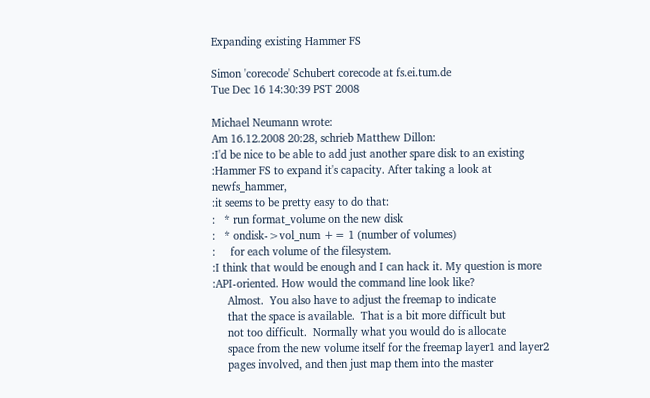Expanding existing Hammer FS

Simon 'corecode' Schubert corecode at fs.ei.tum.de
Tue Dec 16 14:30:39 PST 2008

Michael Neumann wrote:
Am 16.12.2008 20:28, schrieb Matthew Dillon:
:I'd be nice to be able to add just another spare disk to an existing
:Hammer FS to expand it's capacity. After taking a look at newfs_hammer,
:it seems to be pretty easy to do that:
:   * run format_volume on the new disk
:   * ondisk->vol_num += 1 (number of volumes)
:     for each volume of the filesystem.
:I think that would be enough and I can hack it. My question is more
:API-oriented. How would the command line look like?
     Almost.  You also have to adjust the freemap to indicate
     that the space is available.  That is a bit more difficult but
     not too difficult.  Normally what you would do is allocate
     space from the new volume itself for the freemap layer1 and layer2
     pages involved, and then just map them into the master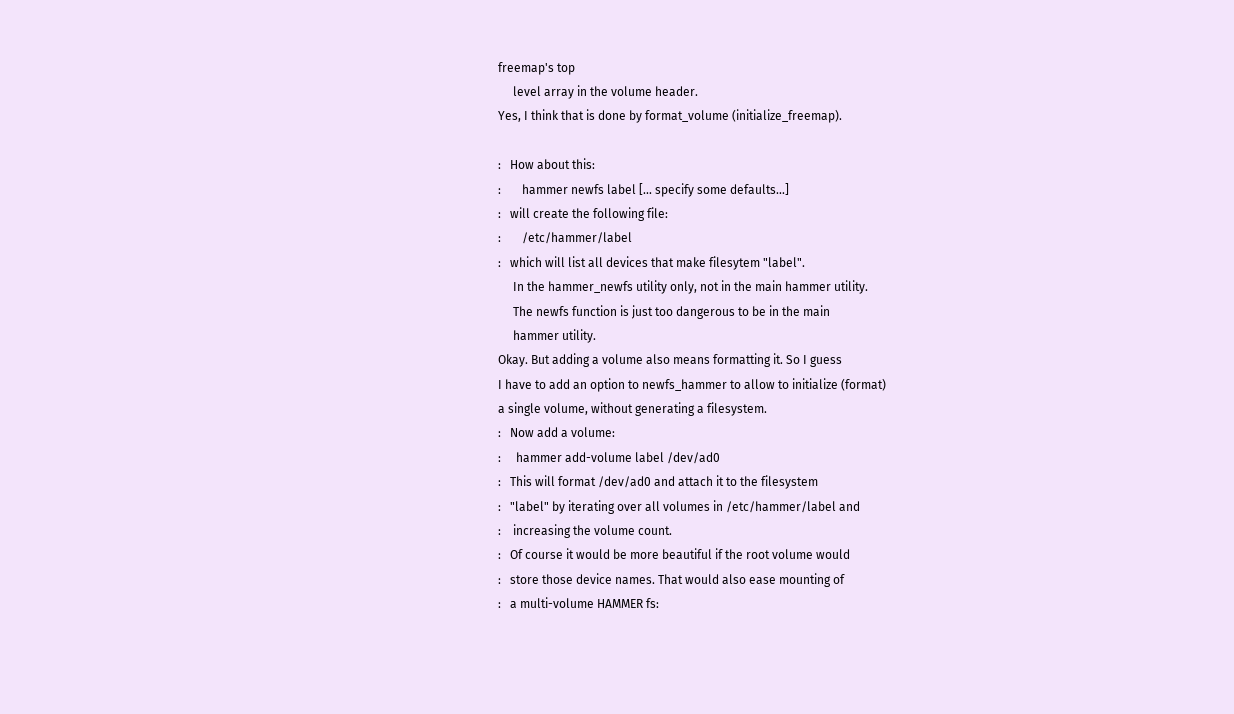freemap's top
     level array in the volume header.
Yes, I think that is done by format_volume (initialize_freemap).

:   How about this:
:       hammer newfs label [... specify some defaults...]
:   will create the following file:
:       /etc/hammer/label
:   which will list all devices that make filesytem "label".
     In the hammer_newfs utility only, not in the main hammer utility.
     The newfs function is just too dangerous to be in the main
     hammer utility.
Okay. But adding a volume also means formatting it. So I guess
I have to add an option to newfs_hammer to allow to initialize (format)
a single volume, without generating a filesystem.
:   Now add a volume:
:     hammer add-volume label /dev/ad0
:   This will format /dev/ad0 and attach it to the filesystem
:   "label" by iterating over all volumes in /etc/hammer/label and
:    increasing the volume count.
:   Of course it would be more beautiful if the root volume would
:   store those device names. That would also ease mounting of
:   a multi-volume HAMMER fs: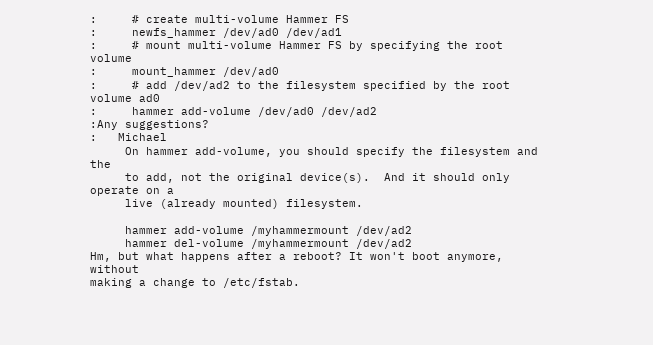:     # create multi-volume Hammer FS
:     newfs_hammer /dev/ad0 /dev/ad1
:     # mount multi-volume Hammer FS by specifying the root volume
:     mount_hammer /dev/ad0
:     # add /dev/ad2 to the filesystem specified by the root volume ad0
:     hammer add-volume /dev/ad0 /dev/ad2
:Any suggestions?
:   Michael
     On hammer add-volume, you should specify the filesystem and the
     to add, not the original device(s).  And it should only operate on a
     live (already mounted) filesystem.

     hammer add-volume /myhammermount /dev/ad2
     hammer del-volume /myhammermount /dev/ad2
Hm, but what happens after a reboot? It won't boot anymore, without
making a change to /etc/fstab.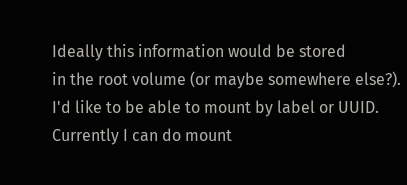Ideally this information would be stored
in the root volume (or maybe somewhere else?).
I'd like to be able to mount by label or UUID.  Currently I can do mount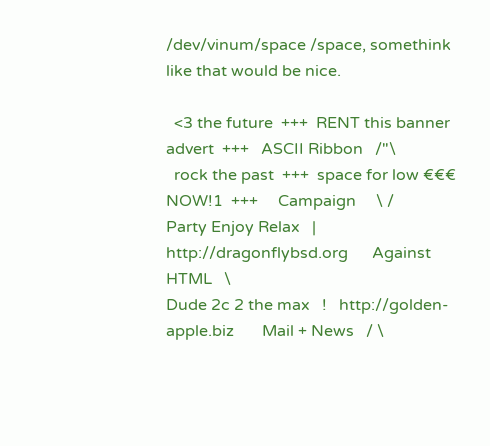/dev/vinum/space /space, somethink like that would be nice.

  <3 the future  +++  RENT this banner advert  +++   ASCII Ribbon   /"\
  rock the past  +++  space for low €€€ NOW!1  +++     Campaign     \ /
Party Enjoy Relax   |   http://dragonflybsd.org      Against  HTML   \
Dude 2c 2 the max   !   http://golden-apple.biz       Mail + News   / \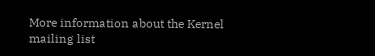More information about the Kernel mailing list